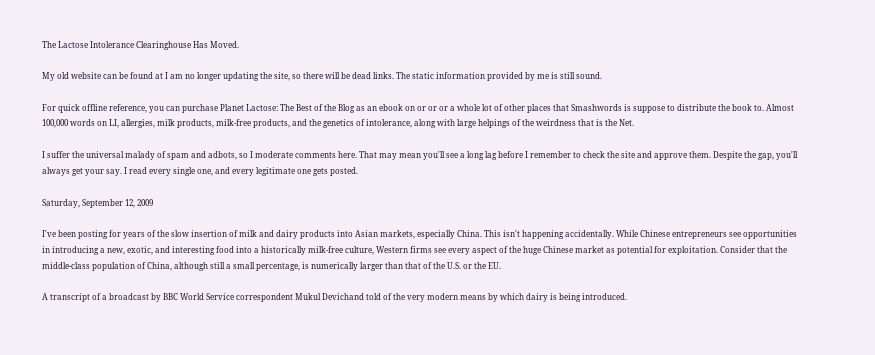The Lactose Intolerance Clearinghouse Has Moved.

My old website can be found at I am no longer updating the site, so there will be dead links. The static information provided by me is still sound.

For quick offline reference, you can purchase Planet Lactose: The Best of the Blog as an ebook on or or or a whole lot of other places that Smashwords is suppose to distribute the book to. Almost 100,000 words on LI, allergies, milk products, milk-free products, and the genetics of intolerance, along with large helpings of the weirdness that is the Net.

I suffer the universal malady of spam and adbots, so I moderate comments here. That may mean you'll see a long lag before I remember to check the site and approve them. Despite the gap, you'll always get your say. I read every single one, and every legitimate one gets posted.

Saturday, September 12, 2009

I've been posting for years of the slow insertion of milk and dairy products into Asian markets, especially China. This isn't happening accidentally. While Chinese entrepreneurs see opportunities in introducing a new, exotic, and interesting food into a historically milk-free culture, Western firms see every aspect of the huge Chinese market as potential for exploitation. Consider that the middle-class population of China, although still a small percentage, is numerically larger than that of the U.S. or the EU.

A transcript of a broadcast by BBC World Service correspondent Mukul Devichand told of the very modern means by which dairy is being introduced.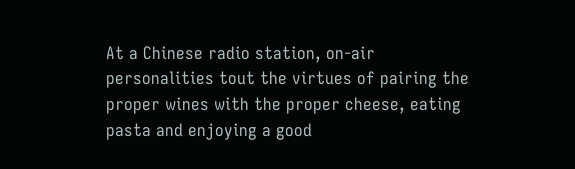At a Chinese radio station, on-air personalities tout the virtues of pairing the proper wines with the proper cheese, eating pasta and enjoying a good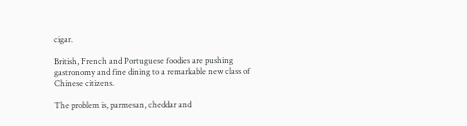cigar.

British, French and Portuguese foodies are pushing gastronomy and fine dining to a remarkable new class of Chinese citizens.

The problem is, parmesan, cheddar and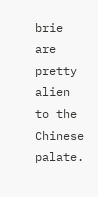brie are pretty alien to the Chinese palate.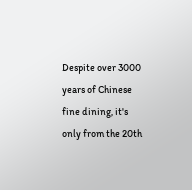Despite over 3000 years of Chinese fine dining, it's only from the 20th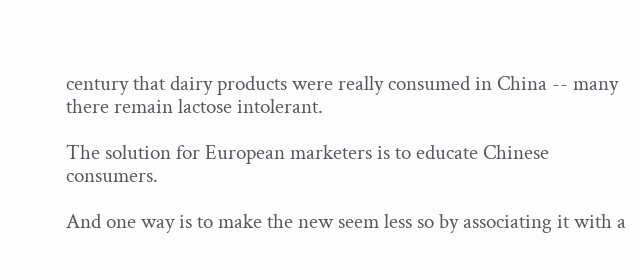century that dairy products were really consumed in China -- many there remain lactose intolerant.

The solution for European marketers is to educate Chinese consumers.

And one way is to make the new seem less so by associating it with a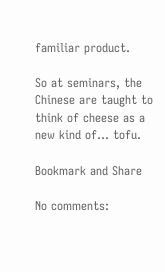familiar product.

So at seminars, the Chinese are taught to think of cheese as a new kind of... tofu.

Bookmark and Share

No comments: